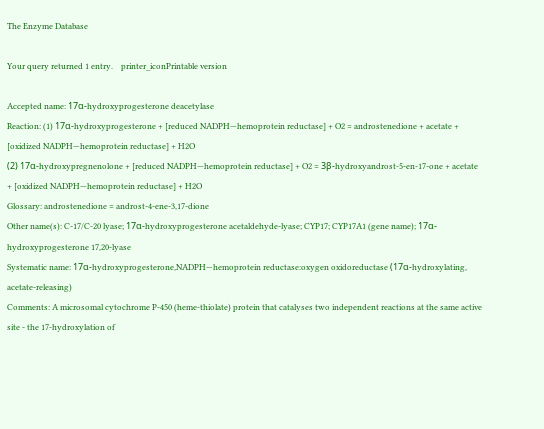The Enzyme Database

Your query returned 1 entry.    printer_iconPrintable version

Accepted name: 17α-hydroxyprogesterone deacetylase
Reaction: (1) 17α-hydroxyprogesterone + [reduced NADPH—hemoprotein reductase] + O2 = androstenedione + acetate + [oxidized NADPH—hemoprotein reductase] + H2O
(2) 17α-hydroxypregnenolone + [reduced NADPH—hemoprotein reductase] + O2 = 3β-hydroxyandrost-5-en-17-one + acetate + [oxidized NADPH—hemoprotein reductase] + H2O
Glossary: androstenedione = androst-4-ene-3,17-dione
Other name(s): C-17/C-20 lyase; 17α-hydroxyprogesterone acetaldehyde-lyase; CYP17; CYP17A1 (gene name); 17α-hydroxyprogesterone 17,20-lyase
Systematic name: 17α-hydroxyprogesterone,NADPH—hemoprotein reductase:oxygen oxidoreductase (17α-hydroxylating, acetate-releasing)
Comments: A microsomal cytochrome P-450 (heme-thiolate) protein that catalyses two independent reactions at the same active site - the 17-hydroxylation of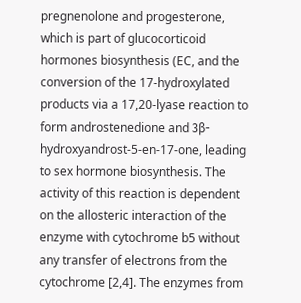pregnenolone and progesterone, which is part of glucocorticoid hormones biosynthesis (EC, and the conversion of the 17-hydroxylated products via a 17,20-lyase reaction to form androstenedione and 3β-hydroxyandrost-5-en-17-one, leading to sex hormone biosynthesis. The activity of this reaction is dependent on the allosteric interaction of the enzyme with cytochrome b5 without any transfer of electrons from the cytochrome [2,4]. The enzymes from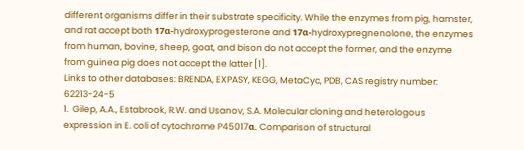different organisms differ in their substrate specificity. While the enzymes from pig, hamster, and rat accept both 17α-hydroxyprogesterone and 17α-hydroxypregnenolone, the enzymes from human, bovine, sheep, goat, and bison do not accept the former, and the enzyme from guinea pig does not accept the latter [1].
Links to other databases: BRENDA, EXPASY, KEGG, MetaCyc, PDB, CAS registry number: 62213-24-5
1.  Gilep, A.A., Estabrook, R.W. and Usanov, S.A. Molecular cloning and heterologous expression in E. coli of cytochrome P45017α. Comparison of structural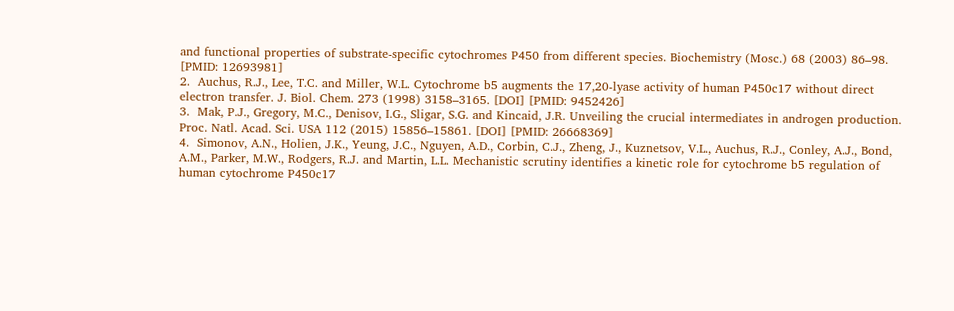and functional properties of substrate-specific cytochromes P450 from different species. Biochemistry (Mosc.) 68 (2003) 86–98. [PMID: 12693981]
2.  Auchus, R.J., Lee, T.C. and Miller, W.L. Cytochrome b5 augments the 17,20-lyase activity of human P450c17 without direct electron transfer. J. Biol. Chem. 273 (1998) 3158–3165. [DOI] [PMID: 9452426]
3.  Mak, P.J., Gregory, M.C., Denisov, I.G., Sligar, S.G. and Kincaid, J.R. Unveiling the crucial intermediates in androgen production. Proc. Natl. Acad. Sci. USA 112 (2015) 15856–15861. [DOI] [PMID: 26668369]
4.  Simonov, A.N., Holien, J.K., Yeung, J.C., Nguyen, A.D., Corbin, C.J., Zheng, J., Kuznetsov, V.L., Auchus, R.J., Conley, A.J., Bond, A.M., Parker, M.W., Rodgers, R.J. and Martin, L.L. Mechanistic scrutiny identifies a kinetic role for cytochrome b5 regulation of human cytochrome P450c17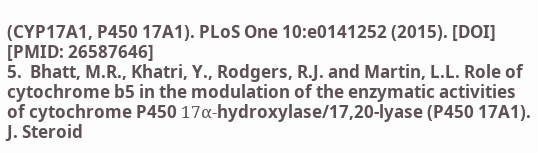(CYP17A1, P450 17A1). PLoS One 10:e0141252 (2015). [DOI] [PMID: 26587646]
5.  Bhatt, M.R., Khatri, Y., Rodgers, R.J. and Martin, L.L. Role of cytochrome b5 in the modulation of the enzymatic activities of cytochrome P450 17α-hydroxylase/17,20-lyase (P450 17A1). J. Steroid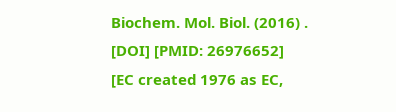Biochem. Mol. Biol. (2016) . [DOI] [PMID: 26976652]
[EC created 1976 as EC,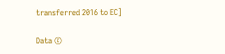transferred 2016 to EC]

Data ©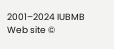2001–2024 IUBMB
Web site ©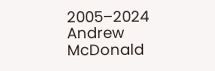2005–2024 Andrew McDonald